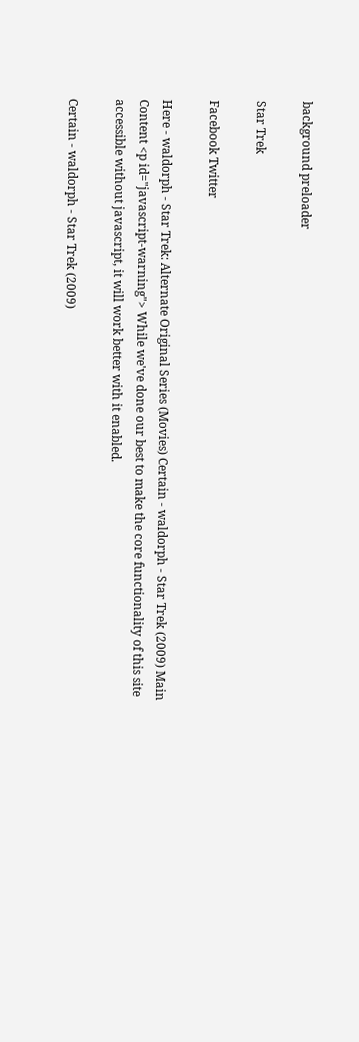background preloader

Star Trek

Facebook Twitter

Here - waldorph - Star Trek: Alternate Original Series (Movies) Certain - waldorph - Star Trek (2009) Main Content <p id="javascript-warning"> While we've done our best to make the core functionality of this site accessible without javascript, it will work better with it enabled.

Certain - waldorph - Star Trek (2009)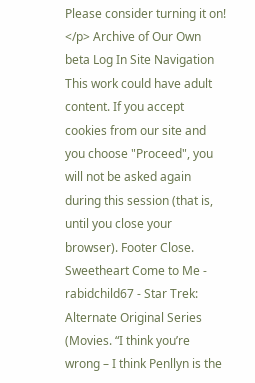Please consider turning it on! </p> Archive of Our Own beta Log In Site Navigation This work could have adult content. If you accept cookies from our site and you choose "Proceed", you will not be asked again during this session (that is, until you close your browser). Footer Close. Sweetheart Come to Me - rabidchild67 - Star Trek: Alternate Original Series (Movies. “I think you’re wrong – I think Penllyn is the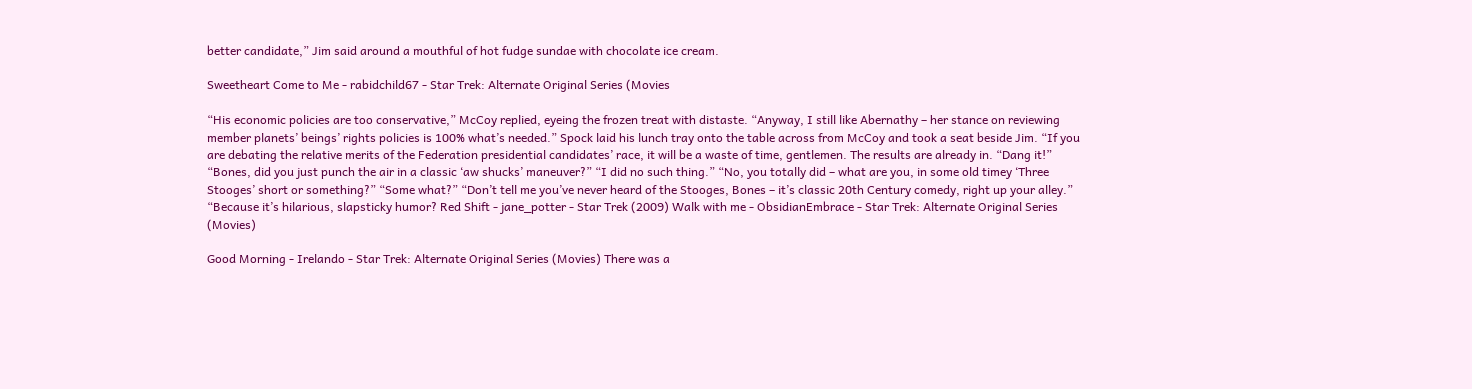better candidate,” Jim said around a mouthful of hot fudge sundae with chocolate ice cream.

Sweetheart Come to Me - rabidchild67 - Star Trek: Alternate Original Series (Movies

“His economic policies are too conservative,” McCoy replied, eyeing the frozen treat with distaste. “Anyway, I still like Abernathy – her stance on reviewing member planets’ beings’ rights policies is 100% what’s needed.” Spock laid his lunch tray onto the table across from McCoy and took a seat beside Jim. “If you are debating the relative merits of the Federation presidential candidates’ race, it will be a waste of time, gentlemen. The results are already in. “Dang it!” “Bones, did you just punch the air in a classic ‘aw shucks’ maneuver?” “I did no such thing.” “No, you totally did – what are you, in some old timey ‘Three Stooges’ short or something?” “Some what?” “Don’t tell me you’ve never heard of the Stooges, Bones – it’s classic 20th Century comedy, right up your alley.” “Because it’s hilarious, slapsticky humor? Red Shift - jane_potter - Star Trek (2009) Walk with me - ObsidianEmbrace - Star Trek: Alternate Original Series (Movies)

Good Morning - Irelando - Star Trek: Alternate Original Series (Movies) There was a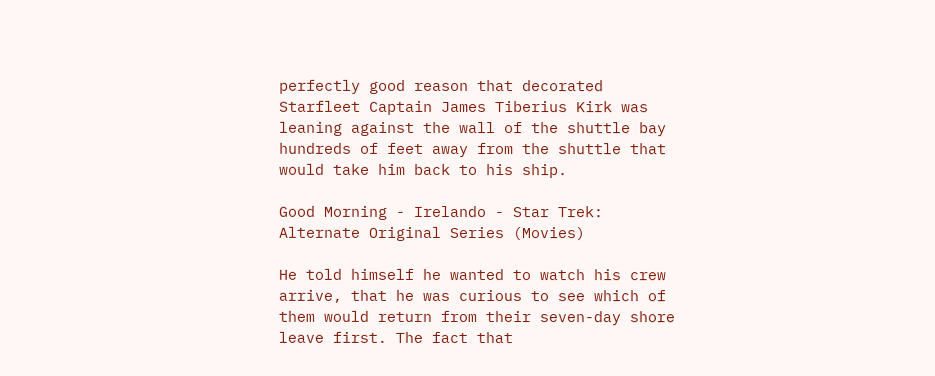perfectly good reason that decorated Starfleet Captain James Tiberius Kirk was leaning against the wall of the shuttle bay hundreds of feet away from the shuttle that would take him back to his ship.

Good Morning - Irelando - Star Trek: Alternate Original Series (Movies)

He told himself he wanted to watch his crew arrive, that he was curious to see which of them would return from their seven-day shore leave first. The fact that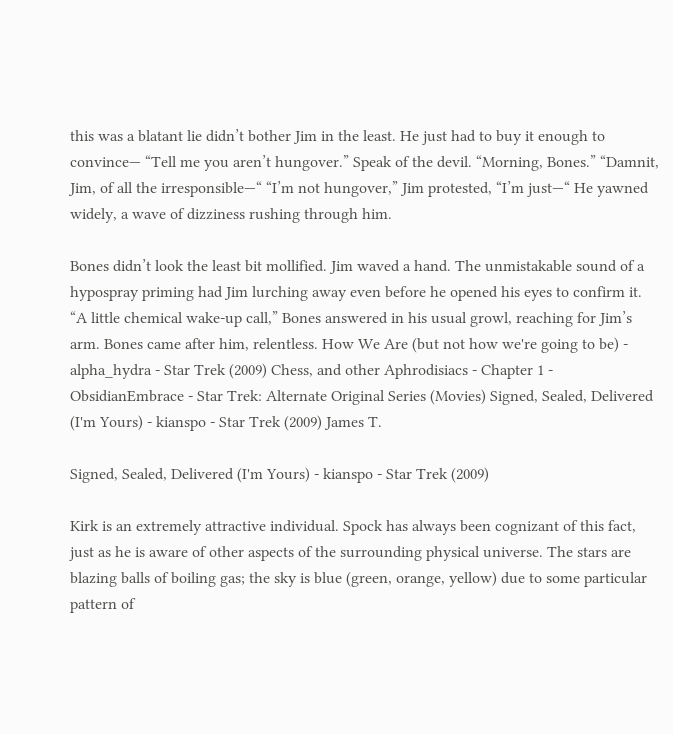this was a blatant lie didn’t bother Jim in the least. He just had to buy it enough to convince— “Tell me you aren’t hungover.” Speak of the devil. “Morning, Bones.” “Damnit, Jim, of all the irresponsible—“ “I’m not hungover,” Jim protested, “I’m just—“ He yawned widely, a wave of dizziness rushing through him.

Bones didn’t look the least bit mollified. Jim waved a hand. The unmistakable sound of a hypospray priming had Jim lurching away even before he opened his eyes to confirm it. “A little chemical wake-up call,” Bones answered in his usual growl, reaching for Jim’s arm. Bones came after him, relentless. How We Are (but not how we're going to be) - alpha_hydra - Star Trek (2009) Chess, and other Aphrodisiacs - Chapter 1 - ObsidianEmbrace - Star Trek: Alternate Original Series (Movies) Signed, Sealed, Delivered (I'm Yours) - kianspo - Star Trek (2009) James T.

Signed, Sealed, Delivered (I'm Yours) - kianspo - Star Trek (2009)

Kirk is an extremely attractive individual. Spock has always been cognizant of this fact, just as he is aware of other aspects of the surrounding physical universe. The stars are blazing balls of boiling gas; the sky is blue (green, orange, yellow) due to some particular pattern of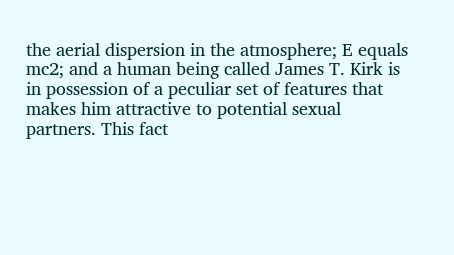the aerial dispersion in the atmosphere; E equals mc2; and a human being called James T. Kirk is in possession of a peculiar set of features that makes him attractive to potential sexual partners. This fact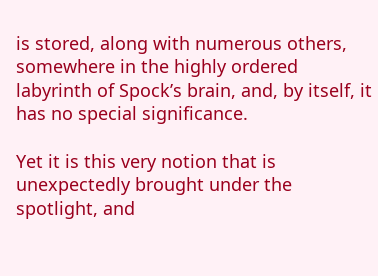is stored, along with numerous others, somewhere in the highly ordered labyrinth of Spock’s brain, and, by itself, it has no special significance.

Yet it is this very notion that is unexpectedly brought under the spotlight, and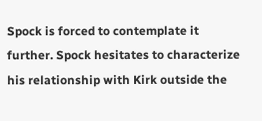Spock is forced to contemplate it further. Spock hesitates to characterize his relationship with Kirk outside the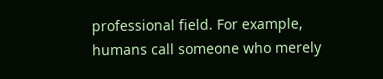professional field. For example, humans call someone who merely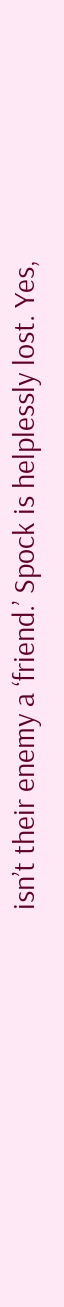isn’t their enemy a ‘friend.’ Spock is helplessly lost. Yes,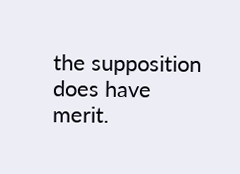the supposition does have merit.